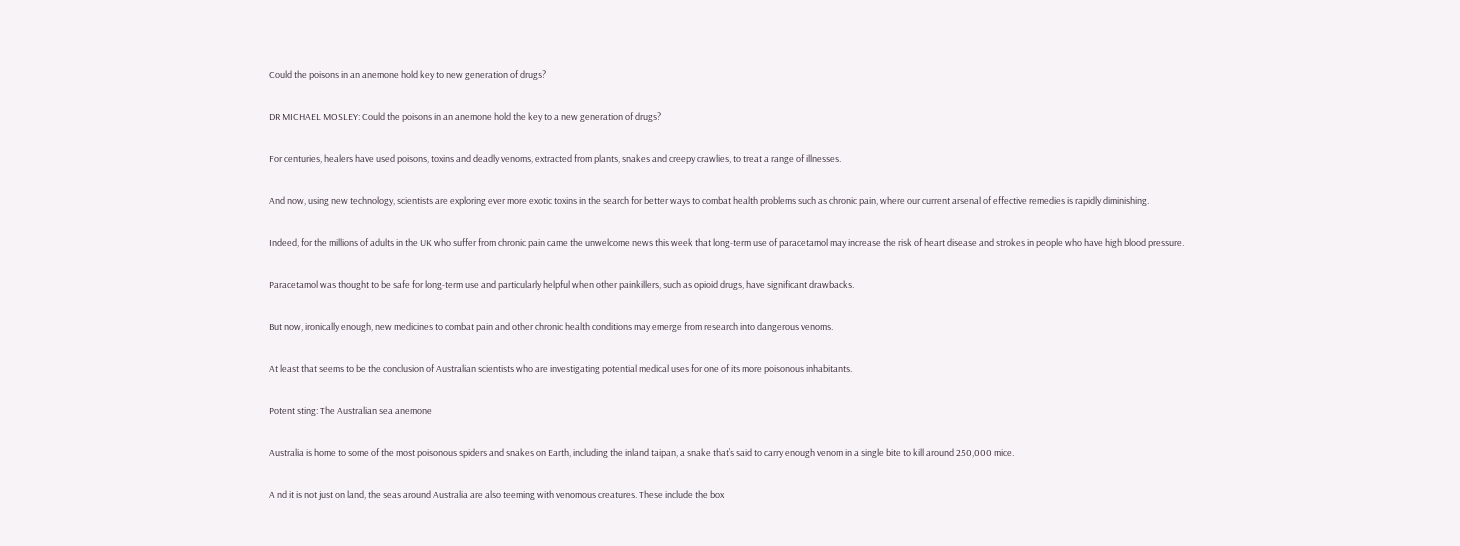Could the poisons in an anemone hold key to new generation of drugs?

DR MICHAEL MOSLEY: Could the poisons in an anemone hold the key to a new generation of drugs?

For centuries, healers have used poisons, toxins and deadly venoms, extracted from plants, snakes and creepy crawlies, to treat a range of illnesses.

And now, using new technology, scientists are exploring ever more exotic toxins in the search for better ways to combat health problems such as chronic pain, where our current arsenal of effective remedies is rapidly diminishing.

Indeed, for the millions of adults in the UK who suffer from chronic pain came the unwelcome news this week that long-term use of paracetamol may increase the risk of heart disease and strokes in people who have high blood pressure.

Paracetamol was thought to be safe for long-term use and particularly helpful when other painkillers, such as opioid drugs, have significant drawbacks.

But now, ironically enough, new medicines to combat pain and other chronic health conditions may emerge from research into dangerous venoms.

At least that seems to be the conclusion of Australian scientists who are investigating potential medical uses for one of its more poisonous inhabitants.

Potent sting: The Australian sea anemone

Australia is home to some of the most poisonous spiders and snakes on Earth, including the inland taipan, a snake that’s said to carry enough venom in a single bite to kill around 250,000 mice.

A nd it is not just on land, the seas around Australia are also teeming with venomous creatures. These include the box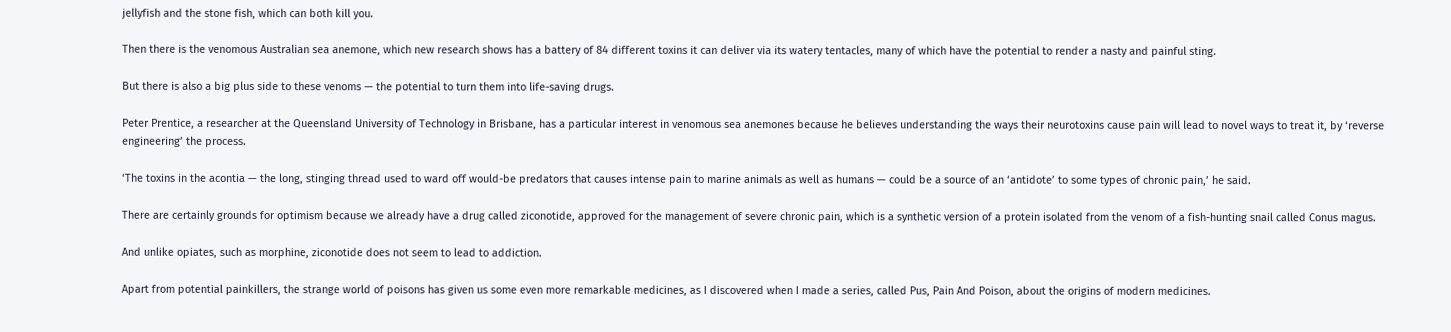jellyfish and the stone fish, which can both kill you.

Then there is the venomous Australian sea anemone, which new research shows has a battery of 84 different toxins it can deliver via its watery tentacles, many of which have the potential to render a nasty and painful sting.

But there is also a big plus side to these venoms — the potential to turn them into life-saving drugs.

Peter Prentice, a researcher at the Queensland University of Technology in Brisbane, has a particular interest in venomous sea anemones because he believes understanding the ways their neurotoxins cause pain will lead to novel ways to treat it, by ‘reverse engineering’ the process.

‘The toxins in the acontia — the long, stinging thread used to ward off would-be predators that causes intense pain to marine animals as well as humans — could be a source of an ‘antidote’ to some types of chronic pain,’ he said.

There are certainly grounds for optimism because we already have a drug called ziconotide, approved for the management of severe chronic pain, which is a synthetic version of a protein isolated from the venom of a fish-hunting snail called Conus magus.

And unlike opiates, such as morphine, ziconotide does not seem to lead to addiction.

Apart from potential painkillers, the strange world of poisons has given us some even more remarkable medicines, as I discovered when I made a series, called Pus, Pain And Poison, about the origins of modern medicines.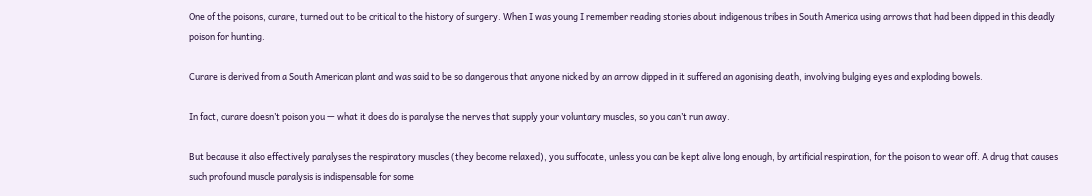One of the poisons, curare, turned out to be critical to the history of surgery. When I was young I remember reading stories about indigenous tribes in South America using arrows that had been dipped in this deadly poison for hunting.

Curare is derived from a South American plant and was said to be so dangerous that anyone nicked by an arrow dipped in it suffered an agonising death, involving bulging eyes and exploding bowels.

In fact, curare doesn’t poison you — what it does do is paralyse the nerves that supply your voluntary muscles, so you can’t run away.

But because it also effectively paralyses the respiratory muscles (they become relaxed), you suffocate, unless you can be kept alive long enough, by artificial respiration, for the poison to wear off. A drug that causes such profound muscle paralysis is indispensable for some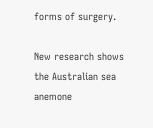forms of surgery.

New research shows the Australian sea anemone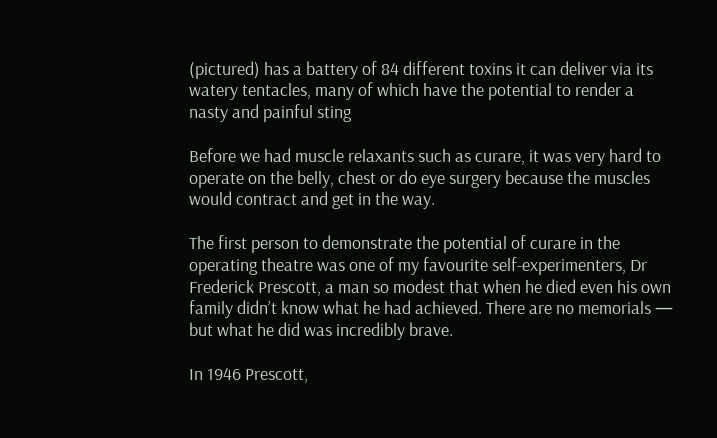(pictured) has a battery of 84 different toxins it can deliver via its watery tentacles, many of which have the potential to render a nasty and painful sting

Before we had muscle relaxants such as curare, it was very hard to operate on the belly, chest or do eye surgery because the muscles would contract and get in the way.

The first person to demonstrate the potential of curare in the operating theatre was one of my favourite self-experimenters, Dr Frederick Prescott, a man so modest that when he died even his own family didn’t know what he had achieved. There are no memorials — but what he did was incredibly brave.

In 1946 Prescott,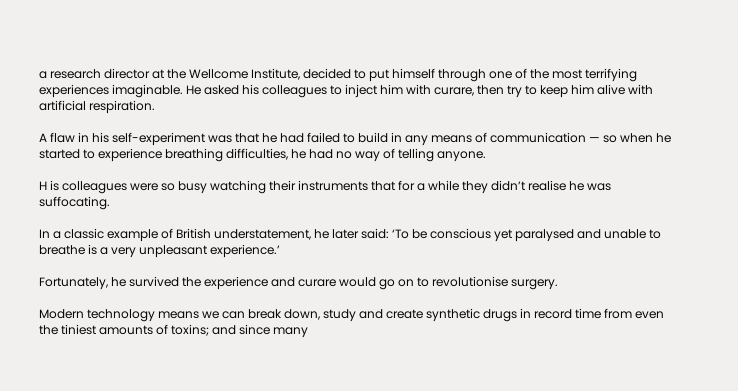a research director at the Wellcome Institute, decided to put himself through one of the most terrifying experiences imaginable. He asked his colleagues to inject him with curare, then try to keep him alive with artificial respiration.

A flaw in his self-experiment was that he had failed to build in any means of communication — so when he started to experience breathing difficulties, he had no way of telling anyone.

H is colleagues were so busy watching their instruments that for a while they didn’t realise he was suffocating.

In a classic example of British understatement, he later said: ‘To be conscious yet paralysed and unable to breathe is a very unpleasant experience.’

Fortunately, he survived the experience and curare would go on to revolutionise surgery.

Modern technology means we can break down, study and create synthetic drugs in record time from even the tiniest amounts of toxins; and since many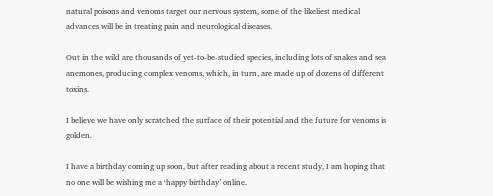natural poisons and venoms target our nervous system, some of the likeliest medical advances will be in treating pain and neurological diseases.

Out in the wild are thousands of yet-to-be-studied species, including lots of snakes and sea anemones, producing complex venoms, which, in turn, are made up of dozens of different toxins.

I believe we have only scratched the surface of their potential and the future for venoms is golden.

I have a birthday coming up soon, but after reading about a recent study, I am hoping that no one will be wishing me a ‘happy birthday’ online.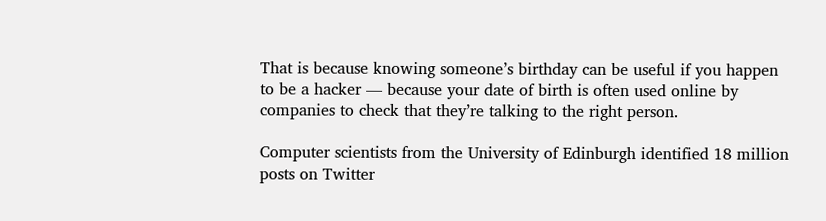That is because knowing someone’s birthday can be useful if you happen to be a hacker — because your date of birth is often used online by companies to check that they’re talking to the right person.

Computer scientists from the University of Edinburgh identified 18 million posts on Twitter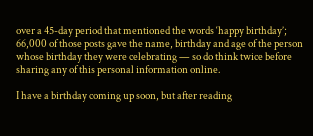over a 45-day period that mentioned the words ‘happy birthday’; 66,000 of those posts gave the name, birthday and age of the person whose birthday they were celebrating — so do think twice before sharing any of this personal information online.

I have a birthday coming up soon, but after reading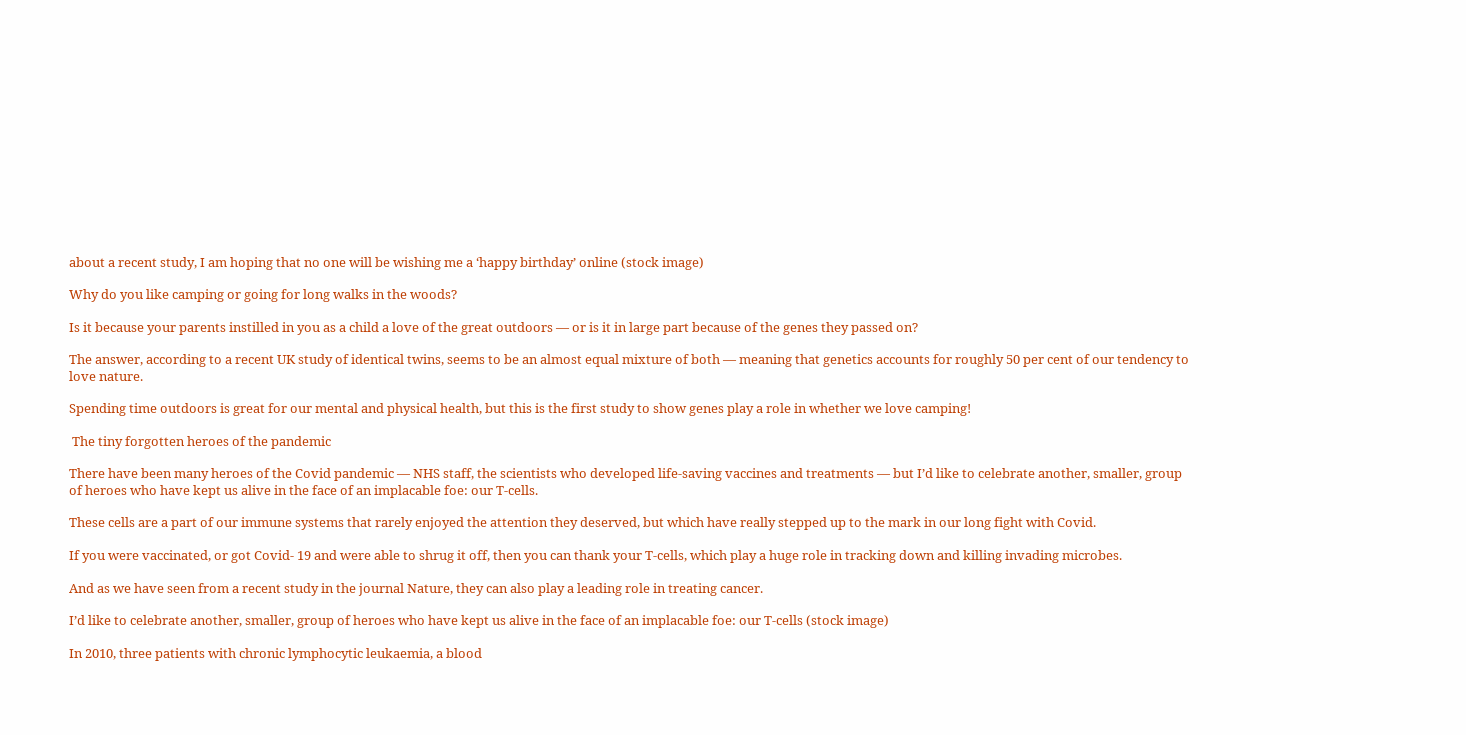about a recent study, I am hoping that no one will be wishing me a ‘happy birthday’ online (stock image)

Why do you like camping or going for long walks in the woods?

Is it because your parents instilled in you as a child a love of the great outdoors — or is it in large part because of the genes they passed on?

The answer, according to a recent UK study of identical twins, seems to be an almost equal mixture of both — meaning that genetics accounts for roughly 50 per cent of our tendency to love nature.

Spending time outdoors is great for our mental and physical health, but this is the first study to show genes play a role in whether we love camping!

 The tiny forgotten heroes of the pandemic

There have been many heroes of the Covid pandemic — NHS staff, the scientists who developed life-saving vaccines and treatments — but I’d like to celebrate another, smaller, group of heroes who have kept us alive in the face of an implacable foe: our T-cells.

These cells are a part of our immune systems that rarely enjoyed the attention they deserved, but which have really stepped up to the mark in our long fight with Covid.

If you were vaccinated, or got Covid- 19 and were able to shrug it off, then you can thank your T-cells, which play a huge role in tracking down and killing invading microbes.

And as we have seen from a recent study in the journal Nature, they can also play a leading role in treating cancer.

I’d like to celebrate another, smaller, group of heroes who have kept us alive in the face of an implacable foe: our T-cells (stock image)

In 2010, three patients with chronic lymphocytic leukaemia, a blood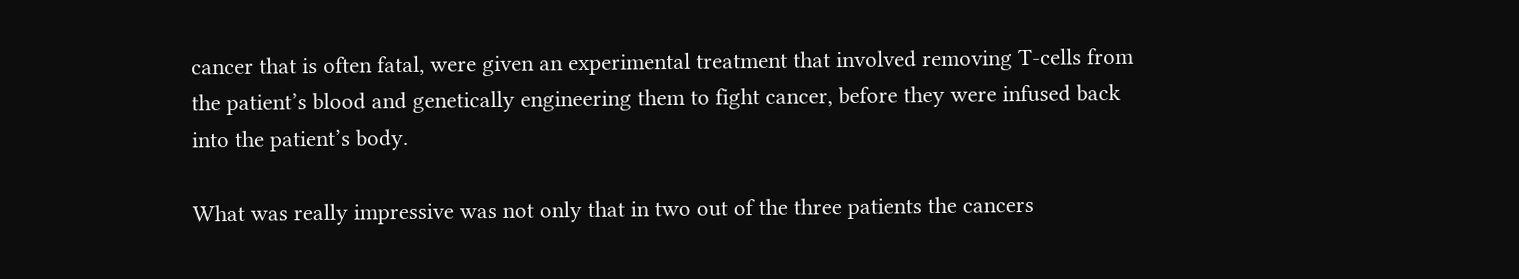cancer that is often fatal, were given an experimental treatment that involved removing T-cells from the patient’s blood and genetically engineering them to fight cancer, before they were infused back into the patient’s body.

What was really impressive was not only that in two out of the three patients the cancers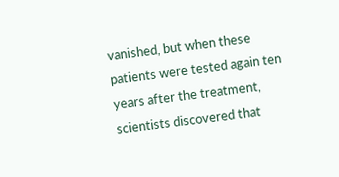vanished, but when these patients were tested again ten years after the treatment, scientists discovered that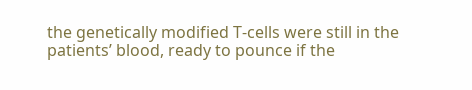the genetically modified T-cells were still in the patients’ blood, ready to pounce if the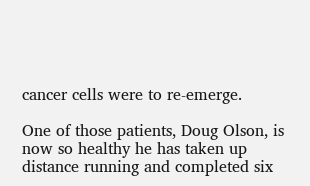cancer cells were to re-emerge.

One of those patients, Doug Olson, is now so healthy he has taken up distance running and completed six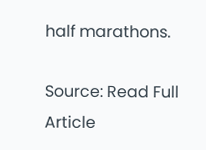half marathons.

Source: Read Full Article